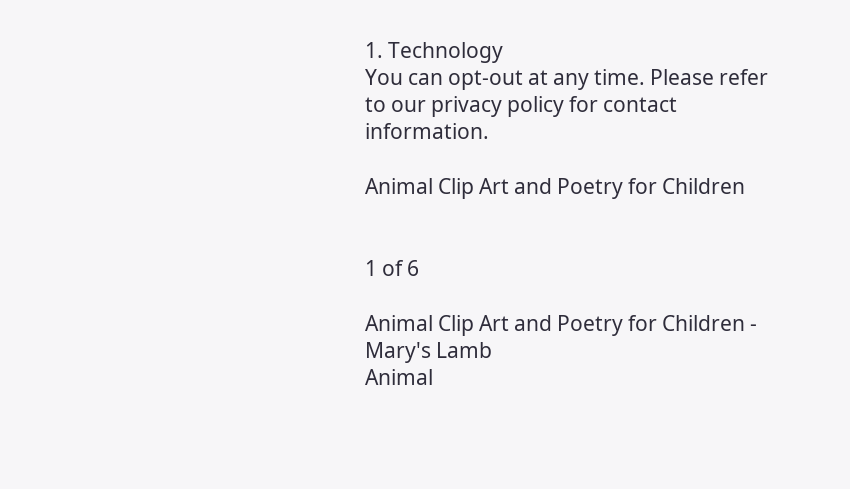1. Technology
You can opt-out at any time. Please refer to our privacy policy for contact information.

Animal Clip Art and Poetry for Children


1 of 6

Animal Clip Art and Poetry for Children - Mary's Lamb
Animal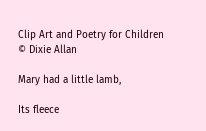Clip Art and Poetry for Children
© Dixie Allan

Mary had a little lamb,

Its fleece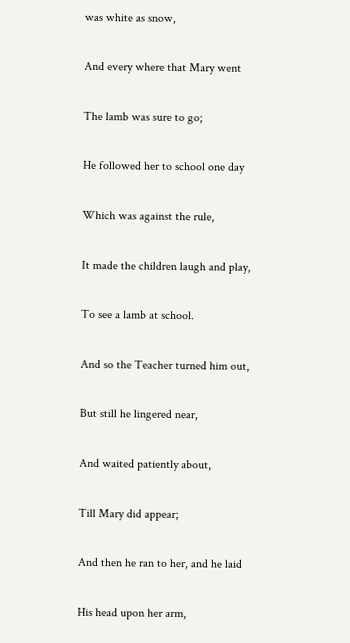was white as snow,

And every where that Mary went

The lamb was sure to go;

He followed her to school one day

Which was against the rule,

It made the children laugh and play,

To see a lamb at school.

And so the Teacher turned him out,

But still he lingered near,

And waited patiently about,

Till Mary did appear;

And then he ran to her, and he laid

His head upon her arm,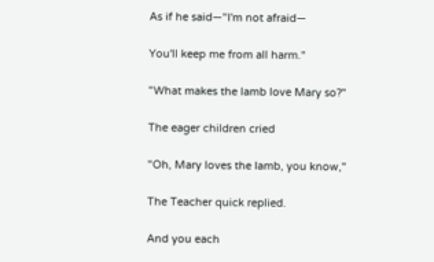As if he said—"I'm not afraid—

You'll keep me from all harm."

"What makes the lamb love Mary so?"

The eager children cried

"Oh, Mary loves the lamb, you know,"

The Teacher quick replied.

And you each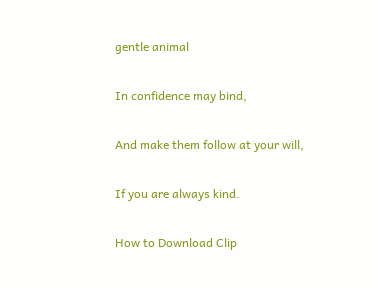gentle animal

In confidence may bind,

And make them follow at your will,

If you are always kind.

How to Download Clip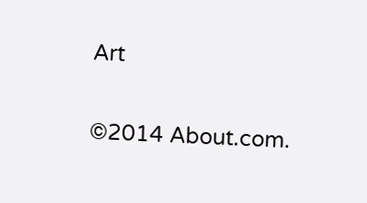Art

©2014 About.com.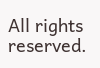All rights reserved.